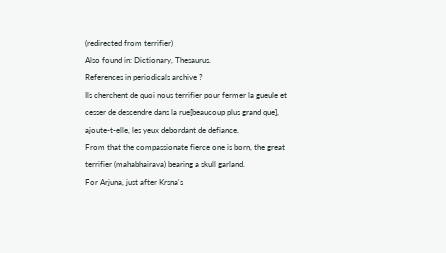(redirected from terrifier)
Also found in: Dictionary, Thesaurus.
References in periodicals archive ?
Ils cherchent de quoi nous terrifier pour fermer la gueule et cesser de descendre dans la rue[beaucoup plus grand que], ajoute-t-elle, les yeux debordant de defiance.
From that the compassionate fierce one is born, the great terrifier (mahabhairava) bearing a skull garland.
For Arjuna, just after Krsna's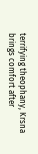terrifying theophany, Krsna brings comfort after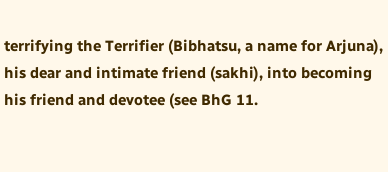terrifying the Terrifier (Bibhatsu, a name for Arjuna), his dear and intimate friend (sakhi), into becoming his friend and devotee (see BhG 11.